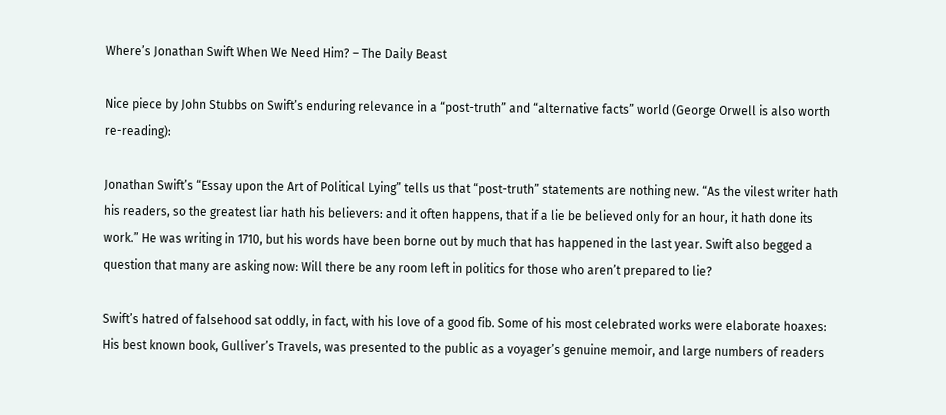Where’s Jonathan Swift When We Need Him? – The Daily Beast

Nice piece by John Stubbs on Swift’s enduring relevance in a “post-truth” and “alternative facts” world (George Orwell is also worth re-reading):

Jonathan Swift’s “Essay upon the Art of Political Lying” tells us that “post-truth” statements are nothing new. “As the vilest writer hath his readers, so the greatest liar hath his believers: and it often happens, that if a lie be believed only for an hour, it hath done its work.” He was writing in 1710, but his words have been borne out by much that has happened in the last year. Swift also begged a question that many are asking now: Will there be any room left in politics for those who aren’t prepared to lie?

Swift’s hatred of falsehood sat oddly, in fact, with his love of a good fib. Some of his most celebrated works were elaborate hoaxes: His best known book, Gulliver’s Travels, was presented to the public as a voyager’s genuine memoir, and large numbers of readers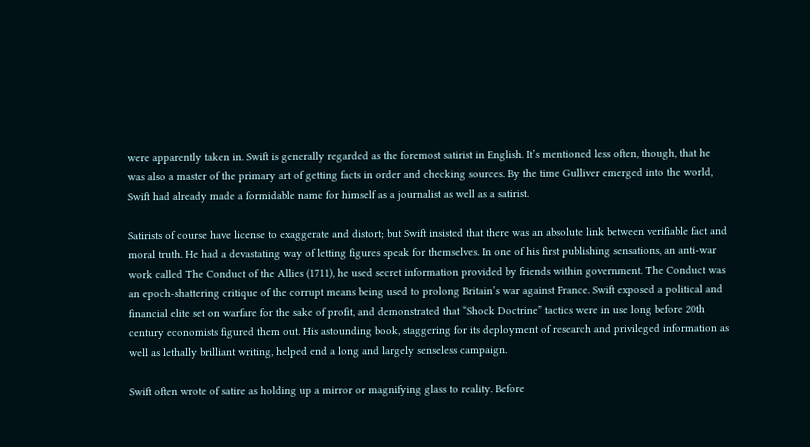were apparently taken in. Swift is generally regarded as the foremost satirist in English. It’s mentioned less often, though, that he was also a master of the primary art of getting facts in order and checking sources. By the time Gulliver emerged into the world, Swift had already made a formidable name for himself as a journalist as well as a satirist.

Satirists of course have license to exaggerate and distort; but Swift insisted that there was an absolute link between verifiable fact and moral truth. He had a devastating way of letting figures speak for themselves. In one of his first publishing sensations, an anti-war work called The Conduct of the Allies (1711), he used secret information provided by friends within government. The Conduct was an epoch-shattering critique of the corrupt means being used to prolong Britain’s war against France. Swift exposed a political and financial elite set on warfare for the sake of profit, and demonstrated that “Shock Doctrine” tactics were in use long before 20th century economists figured them out. His astounding book, staggering for its deployment of research and privileged information as well as lethally brilliant writing, helped end a long and largely senseless campaign.

Swift often wrote of satire as holding up a mirror or magnifying glass to reality. Before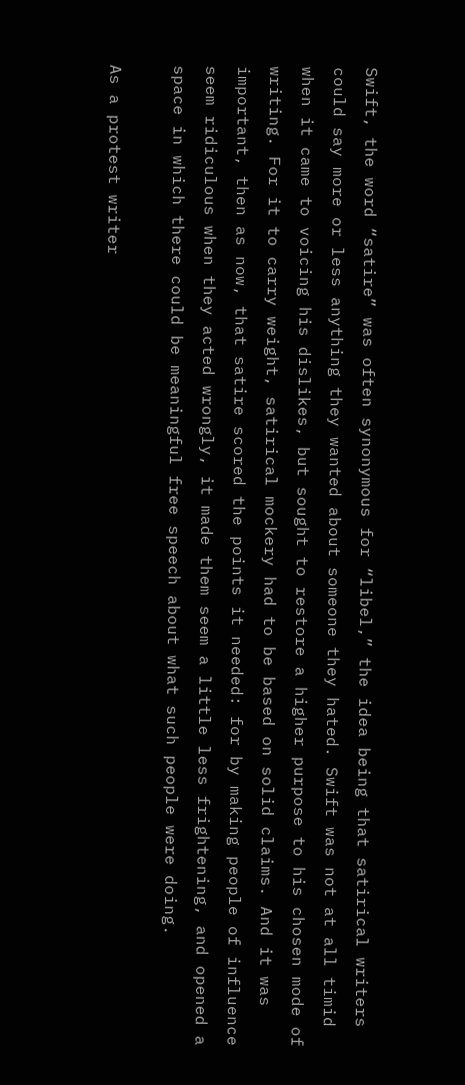Swift, the word “satire” was often synonymous for “libel,” the idea being that satirical writers could say more or less anything they wanted about someone they hated. Swift was not at all timid when it came to voicing his dislikes, but sought to restore a higher purpose to his chosen mode of writing. For it to carry weight, satirical mockery had to be based on solid claims. And it was important, then as now, that satire scored the points it needed: for by making people of influence seem ridiculous when they acted wrongly, it made them seem a little less frightening, and opened a space in which there could be meaningful free speech about what such people were doing.

As a protest writer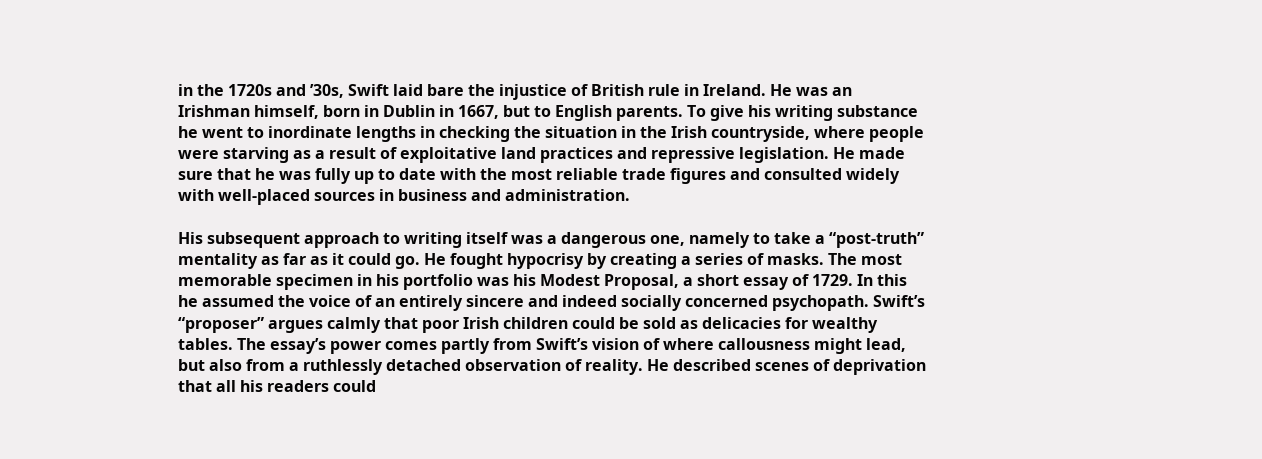in the 1720s and ’30s, Swift laid bare the injustice of British rule in Ireland. He was an Irishman himself, born in Dublin in 1667, but to English parents. To give his writing substance he went to inordinate lengths in checking the situation in the Irish countryside, where people were starving as a result of exploitative land practices and repressive legislation. He made sure that he was fully up to date with the most reliable trade figures and consulted widely with well-placed sources in business and administration.

His subsequent approach to writing itself was a dangerous one, namely to take a “post-truth” mentality as far as it could go. He fought hypocrisy by creating a series of masks. The most memorable specimen in his portfolio was his Modest Proposal, a short essay of 1729. In this he assumed the voice of an entirely sincere and indeed socially concerned psychopath. Swift’s “proposer” argues calmly that poor Irish children could be sold as delicacies for wealthy tables. The essay’s power comes partly from Swift’s vision of where callousness might lead, but also from a ruthlessly detached observation of reality. He described scenes of deprivation that all his readers could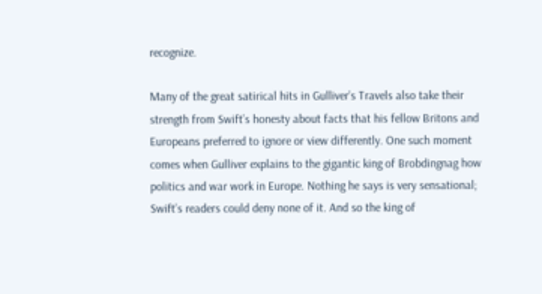recognize.

Many of the great satirical hits in Gulliver’s Travels also take their strength from Swift’s honesty about facts that his fellow Britons and Europeans preferred to ignore or view differently. One such moment comes when Gulliver explains to the gigantic king of Brobdingnag how politics and war work in Europe. Nothing he says is very sensational; Swift’s readers could deny none of it. And so the king of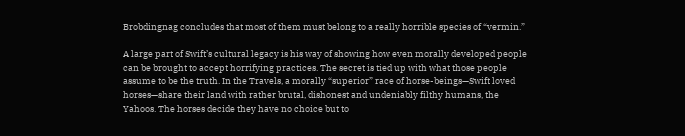Brobdingnag concludes that most of them must belong to a really horrible species of “vermin.”

A large part of Swift’s cultural legacy is his way of showing how even morally developed people can be brought to accept horrifying practices. The secret is tied up with what those people assume to be the truth. In the Travels, a morally “superior” race of horse-beings—Swift loved horses—share their land with rather brutal, dishonest and undeniably filthy humans, the Yahoos. The horses decide they have no choice but to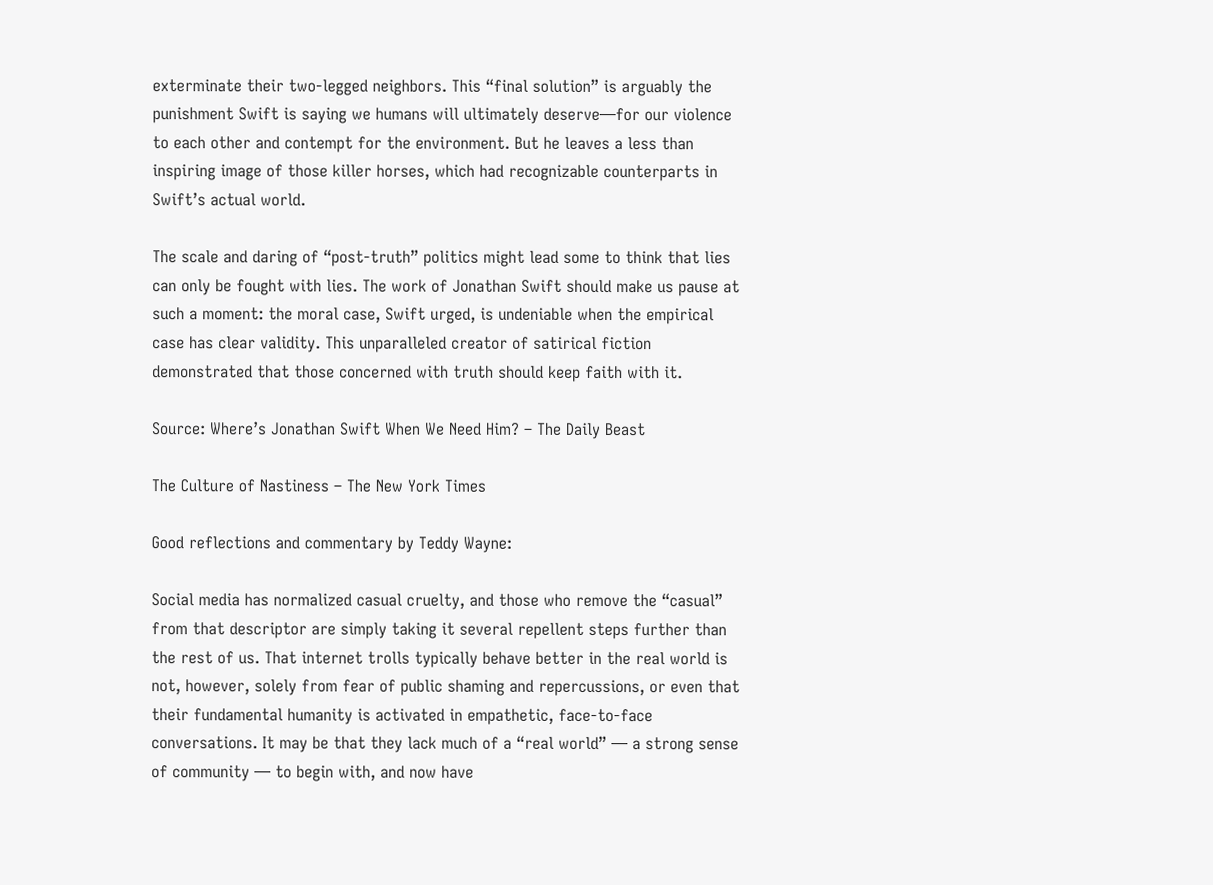exterminate their two-legged neighbors. This “final solution” is arguably the punishment Swift is saying we humans will ultimately deserve—for our violence to each other and contempt for the environment. But he leaves a less than inspiring image of those killer horses, which had recognizable counterparts in Swift’s actual world.

The scale and daring of “post-truth” politics might lead some to think that lies can only be fought with lies. The work of Jonathan Swift should make us pause at such a moment: the moral case, Swift urged, is undeniable when the empirical case has clear validity. This unparalleled creator of satirical fiction demonstrated that those concerned with truth should keep faith with it.

Source: Where’s Jonathan Swift When We Need Him? – The Daily Beast

The Culture of Nastiness – The New York Times

Good reflections and commentary by Teddy Wayne:

Social media has normalized casual cruelty, and those who remove the “casual” from that descriptor are simply taking it several repellent steps further than the rest of us. That internet trolls typically behave better in the real world is not, however, solely from fear of public shaming and repercussions, or even that their fundamental humanity is activated in empathetic, face-to-face conversations. It may be that they lack much of a “real world” — a strong sense of community — to begin with, and now have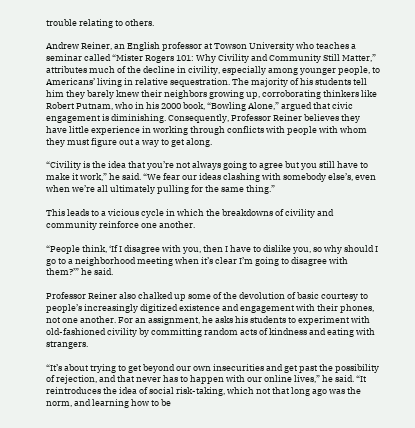trouble relating to others.

Andrew Reiner, an English professor at Towson University who teaches a seminar called “Mister Rogers 101: Why Civility and Community Still Matter,” attributes much of the decline in civility, especially among younger people, to Americans’ living in relative sequestration. The majority of his students tell him they barely knew their neighbors growing up, corroborating thinkers like Robert Putnam, who in his 2000 book, “Bowling Alone,” argued that civic engagement is diminishing. Consequently, Professor Reiner believes they have little experience in working through conflicts with people with whom they must figure out a way to get along.

“Civility is the idea that you’re not always going to agree but you still have to make it work,” he said. “We fear our ideas clashing with somebody else’s, even when we’re all ultimately pulling for the same thing.”

This leads to a vicious cycle in which the breakdowns of civility and community reinforce one another.

“People think, ‘If I disagree with you, then I have to dislike you, so why should I go to a neighborhood meeting when it’s clear I’m going to disagree with them?’” he said.

Professor Reiner also chalked up some of the devolution of basic courtesy to people’s increasingly digitized existence and engagement with their phones, not one another. For an assignment, he asks his students to experiment with old-fashioned civility by committing random acts of kindness and eating with strangers.

“It’s about trying to get beyond our own insecurities and get past the possibility of rejection, and that never has to happen with our online lives,” he said. “It reintroduces the idea of social risk-taking, which not that long ago was the norm, and learning how to be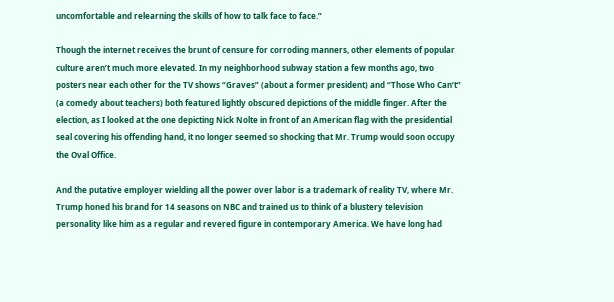uncomfortable and relearning the skills of how to talk face to face.”

Though the internet receives the brunt of censure for corroding manners, other elements of popular culture aren’t much more elevated. In my neighborhood subway station a few months ago, two posters near each other for the TV shows “Graves” (about a former president) and “Those Who Can’t” (a comedy about teachers) both featured lightly obscured depictions of the middle finger. After the election, as I looked at the one depicting Nick Nolte in front of an American flag with the presidential seal covering his offending hand, it no longer seemed so shocking that Mr. Trump would soon occupy the Oval Office.

And the putative employer wielding all the power over labor is a trademark of reality TV, where Mr. Trump honed his brand for 14 seasons on NBC and trained us to think of a blustery television personality like him as a regular and revered figure in contemporary America. We have long had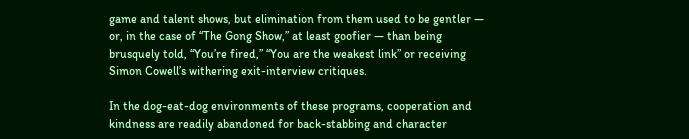game and talent shows, but elimination from them used to be gentler — or, in the case of “The Gong Show,” at least goofier — than being brusquely told, “You’re fired,” “You are the weakest link” or receiving Simon Cowell’s withering exit-interview critiques.

In the dog-eat-dog environments of these programs, cooperation and kindness are readily abandoned for back-stabbing and character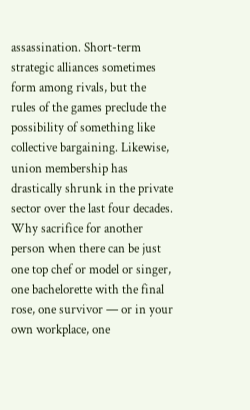assassination. Short-term strategic alliances sometimes form among rivals, but the rules of the games preclude the possibility of something like collective bargaining. Likewise, union membership has drastically shrunk in the private sector over the last four decades. Why sacrifice for another person when there can be just one top chef or model or singer, one bachelorette with the final rose, one survivor — or in your own workplace, one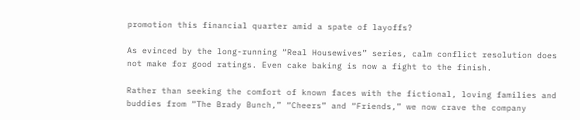promotion this financial quarter amid a spate of layoffs?

As evinced by the long-running “Real Housewives” series, calm conflict resolution does not make for good ratings. Even cake baking is now a fight to the finish.

Rather than seeking the comfort of known faces with the fictional, loving families and buddies from “The Brady Bunch,” “Cheers” and “Friends,” we now crave the company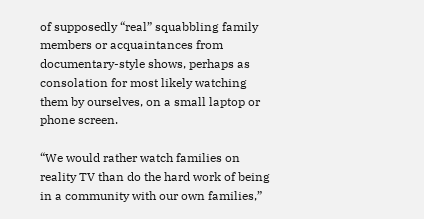of supposedly “real” squabbling family members or acquaintances from documentary-style shows, perhaps as consolation for most likely watching them by ourselves, on a small laptop or phone screen.

“We would rather watch families on reality TV than do the hard work of being in a community with our own families,”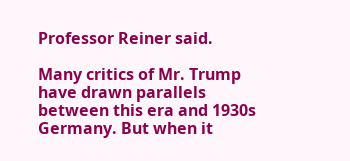Professor Reiner said.

Many critics of Mr. Trump have drawn parallels between this era and 1930s Germany. But when it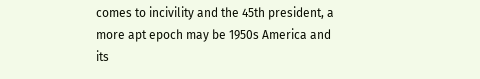comes to incivility and the 45th president, a more apt epoch may be 1950s America and its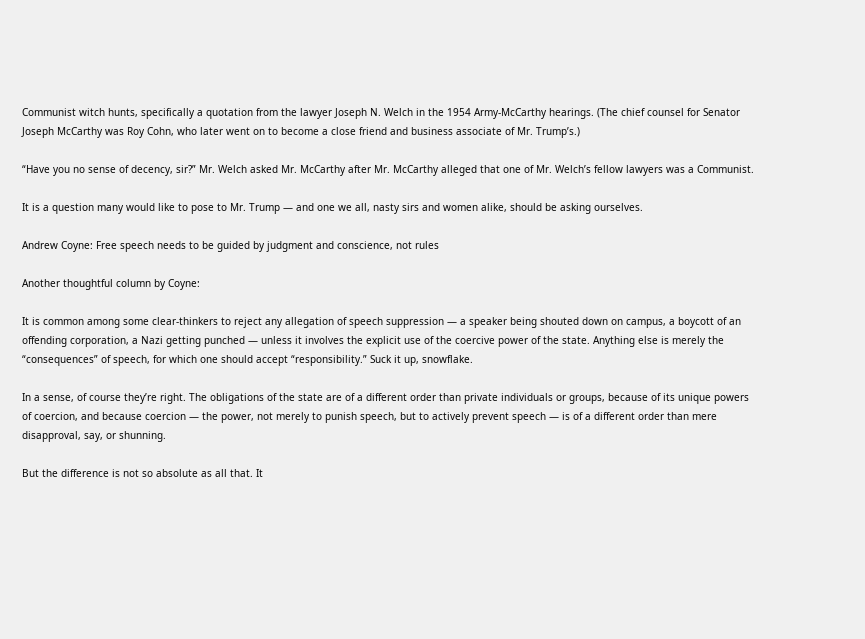Communist witch hunts, specifically a quotation from the lawyer Joseph N. Welch in the 1954 Army-McCarthy hearings. (The chief counsel for Senator Joseph McCarthy was Roy Cohn, who later went on to become a close friend and business associate of Mr. Trump’s.)

“Have you no sense of decency, sir?” Mr. Welch asked Mr. McCarthy after Mr. McCarthy alleged that one of Mr. Welch’s fellow lawyers was a Communist.

It is a question many would like to pose to Mr. Trump — and one we all, nasty sirs and women alike, should be asking ourselves.

Andrew Coyne: Free speech needs to be guided by judgment and conscience, not rules

Another thoughtful column by Coyne:

It is common among some clear-thinkers to reject any allegation of speech suppression — a speaker being shouted down on campus, a boycott of an offending corporation, a Nazi getting punched — unless it involves the explicit use of the coercive power of the state. Anything else is merely the “consequences” of speech, for which one should accept “responsibility.” Suck it up, snowflake.

In a sense, of course they’re right. The obligations of the state are of a different order than private individuals or groups, because of its unique powers of coercion, and because coercion — the power, not merely to punish speech, but to actively prevent speech — is of a different order than mere disapproval, say, or shunning.

But the difference is not so absolute as all that. It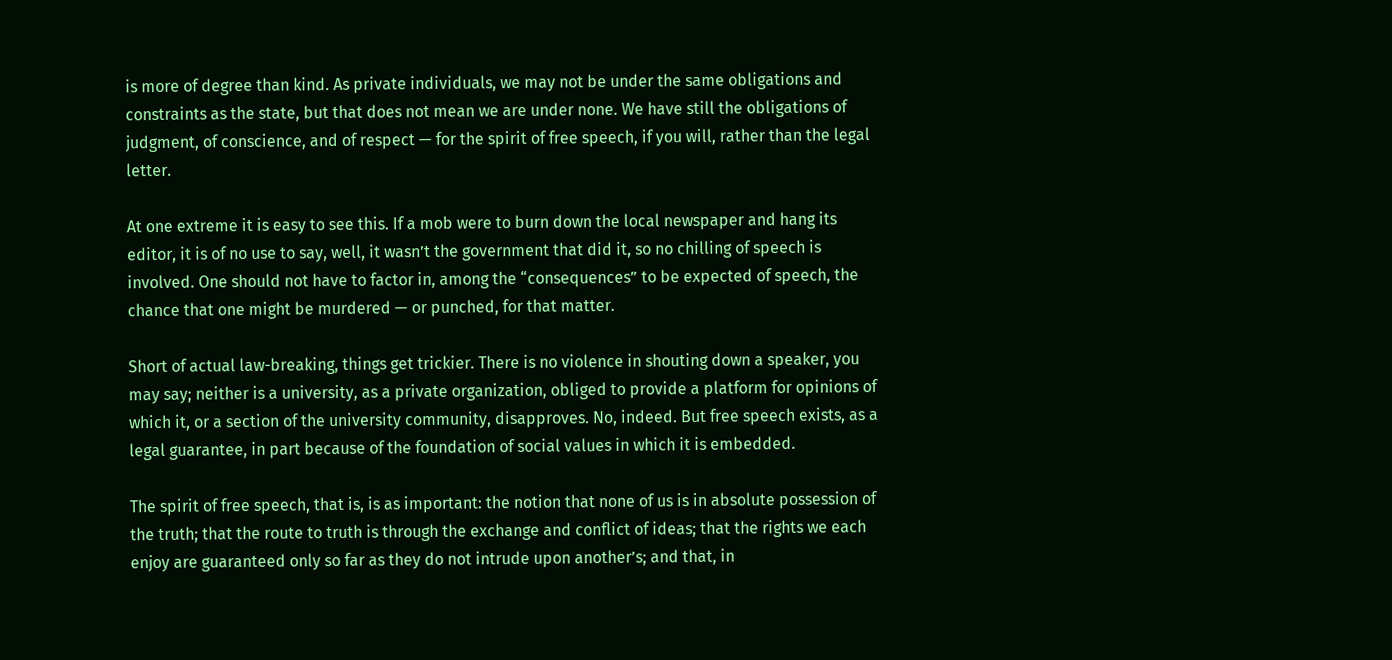is more of degree than kind. As private individuals, we may not be under the same obligations and constraints as the state, but that does not mean we are under none. We have still the obligations of judgment, of conscience, and of respect — for the spirit of free speech, if you will, rather than the legal letter.

At one extreme it is easy to see this. If a mob were to burn down the local newspaper and hang its editor, it is of no use to say, well, it wasn’t the government that did it, so no chilling of speech is involved. One should not have to factor in, among the “consequences” to be expected of speech, the chance that one might be murdered — or punched, for that matter.

Short of actual law-breaking, things get trickier. There is no violence in shouting down a speaker, you may say; neither is a university, as a private organization, obliged to provide a platform for opinions of which it, or a section of the university community, disapproves. No, indeed. But free speech exists, as a legal guarantee, in part because of the foundation of social values in which it is embedded.

The spirit of free speech, that is, is as important: the notion that none of us is in absolute possession of the truth; that the route to truth is through the exchange and conflict of ideas; that the rights we each enjoy are guaranteed only so far as they do not intrude upon another’s; and that, in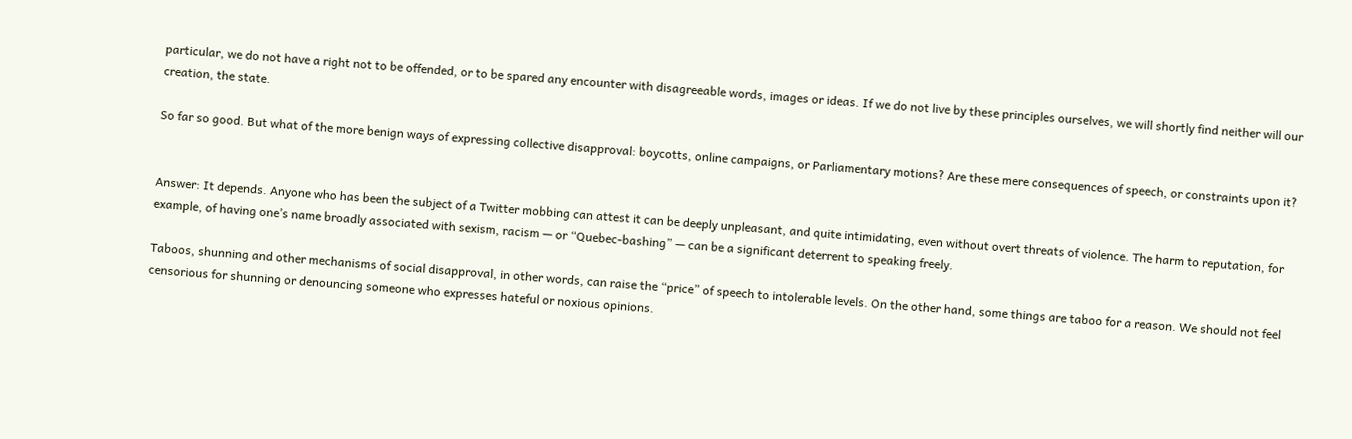particular, we do not have a right not to be offended, or to be spared any encounter with disagreeable words, images or ideas. If we do not live by these principles ourselves, we will shortly find neither will our creation, the state.

So far so good. But what of the more benign ways of expressing collective disapproval: boycotts, online campaigns, or Parliamentary motions? Are these mere consequences of speech, or constraints upon it?


Answer: It depends. Anyone who has been the subject of a Twitter mobbing can attest it can be deeply unpleasant, and quite intimidating, even without overt threats of violence. The harm to reputation, for example, of having one’s name broadly associated with sexism, racism — or “Quebec-bashing” — can be a significant deterrent to speaking freely.

Taboos, shunning and other mechanisms of social disapproval, in other words, can raise the “price” of speech to intolerable levels. On the other hand, some things are taboo for a reason. We should not feel censorious for shunning or denouncing someone who expresses hateful or noxious opinions.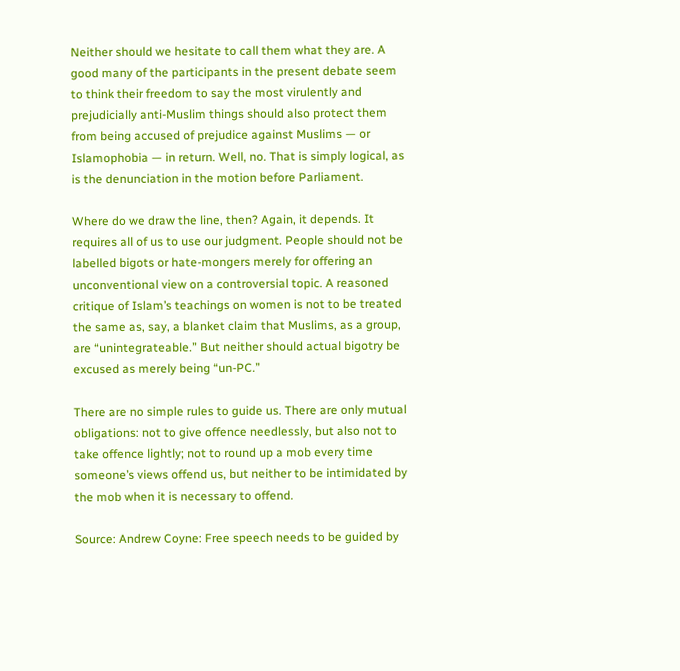Neither should we hesitate to call them what they are. A good many of the participants in the present debate seem to think their freedom to say the most virulently and prejudicially anti-Muslim things should also protect them from being accused of prejudice against Muslims — or Islamophobia — in return. Well, no. That is simply logical, as is the denunciation in the motion before Parliament.

Where do we draw the line, then? Again, it depends. It requires all of us to use our judgment. People should not be labelled bigots or hate-mongers merely for offering an unconventional view on a controversial topic. A reasoned critique of Islam’s teachings on women is not to be treated the same as, say, a blanket claim that Muslims, as a group, are “unintegrateable.” But neither should actual bigotry be excused as merely being “un-PC.”

There are no simple rules to guide us. There are only mutual obligations: not to give offence needlessly, but also not to take offence lightly; not to round up a mob every time someone’s views offend us, but neither to be intimidated by the mob when it is necessary to offend.

Source: Andrew Coyne: Free speech needs to be guided by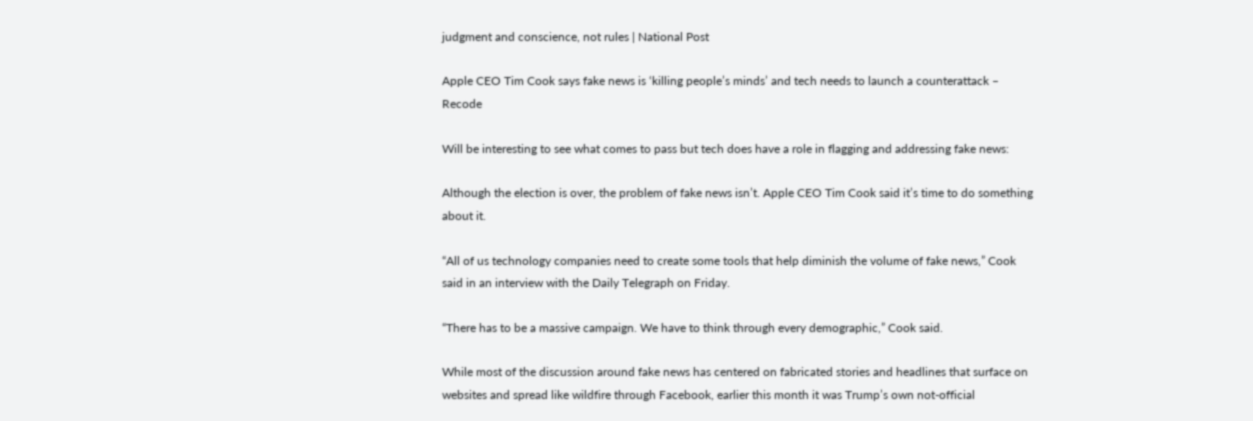judgment and conscience, not rules | National Post

Apple CEO Tim Cook says fake news is ‘killing people’s minds’ and tech needs to launch a counterattack – Recode

Will be interesting to see what comes to pass but tech does have a role in flagging and addressing fake news:

Although the election is over, the problem of fake news isn’t. Apple CEO Tim Cook said it’s time to do something about it.

“All of us technology companies need to create some tools that help diminish the volume of fake news,” Cook said in an interview with the Daily Telegraph on Friday.

“There has to be a massive campaign. We have to think through every demographic,” Cook said.

While most of the discussion around fake news has centered on fabricated stories and headlines that surface on websites and spread like wildfire through Facebook, earlier this month it was Trump’s own not-official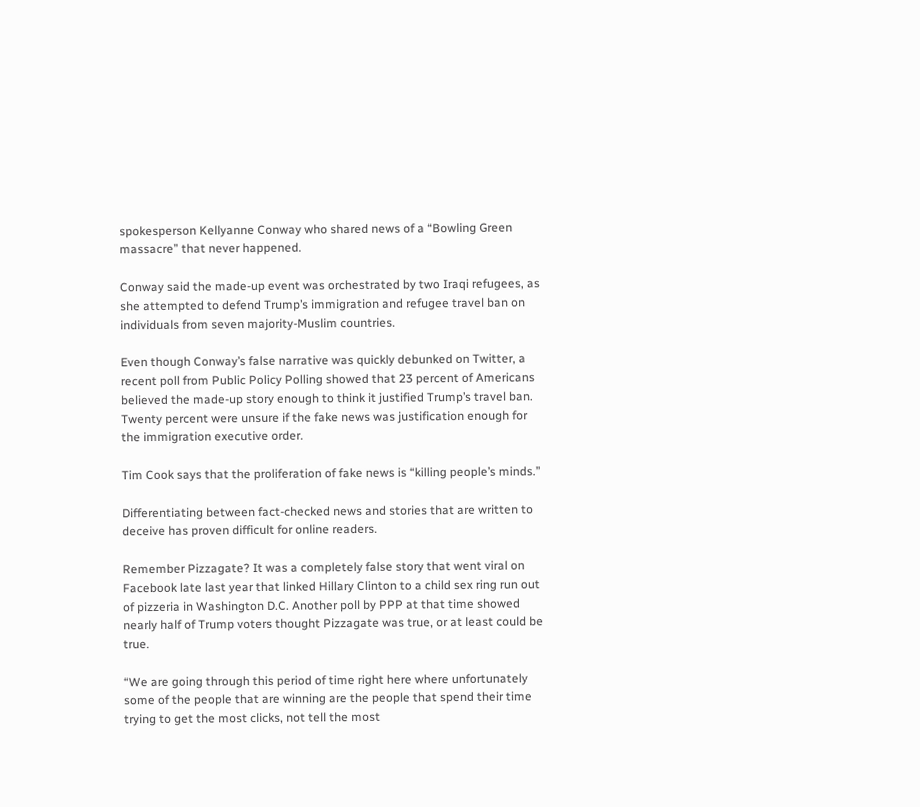spokesperson Kellyanne Conway who shared news of a “Bowling Green massacre” that never happened.

Conway said the made-up event was orchestrated by two Iraqi refugees, as she attempted to defend Trump’s immigration and refugee travel ban on individuals from seven majority-Muslim countries.

Even though Conway’s false narrative was quickly debunked on Twitter, a recent poll from Public Policy Polling showed that 23 percent of Americans believed the made-up story enough to think it justified Trump’s travel ban. Twenty percent were unsure if the fake news was justification enough for the immigration executive order.

Tim Cook says that the proliferation of fake news is “killing people’s minds.”

Differentiating between fact-checked news and stories that are written to deceive has proven difficult for online readers.

Remember Pizzagate? It was a completely false story that went viral on Facebook late last year that linked Hillary Clinton to a child sex ring run out of pizzeria in Washington D.C. Another poll by PPP at that time showed nearly half of Trump voters thought Pizzagate was true, or at least could be true.

“We are going through this period of time right here where unfortunately some of the people that are winning are the people that spend their time trying to get the most clicks, not tell the most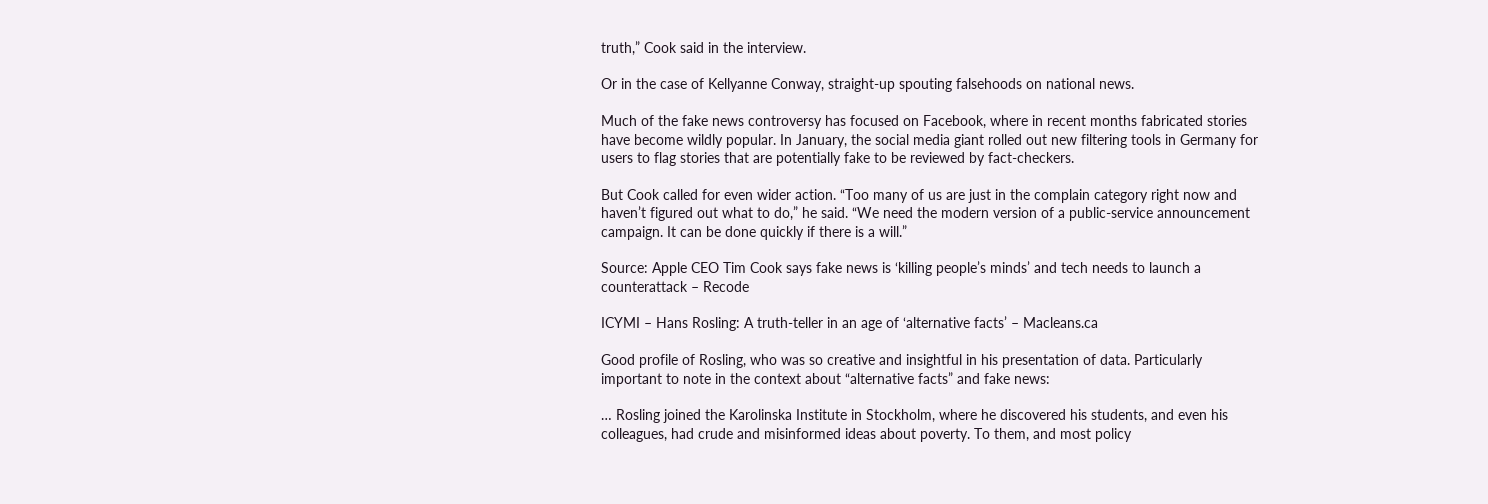truth,” Cook said in the interview.

Or in the case of Kellyanne Conway, straight-up spouting falsehoods on national news.

Much of the fake news controversy has focused on Facebook, where in recent months fabricated stories have become wildly popular. In January, the social media giant rolled out new filtering tools in Germany for users to flag stories that are potentially fake to be reviewed by fact-checkers.

But Cook called for even wider action. “Too many of us are just in the complain category right now and haven’t figured out what to do,” he said. “We need the modern version of a public-service announcement campaign. It can be done quickly if there is a will.”

Source: Apple CEO Tim Cook says fake news is ‘killing people’s minds’ and tech needs to launch a counterattack – Recode

ICYMI – Hans Rosling: A truth-teller in an age of ‘alternative facts’ – Macleans.ca

Good profile of Rosling, who was so creative and insightful in his presentation of data. Particularly important to note in the context about “alternative facts” and fake news:

… Rosling joined the Karolinska Institute in Stockholm, where he discovered his students, and even his colleagues, had crude and misinformed ideas about poverty. To them, and most policy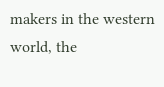makers in the western world, the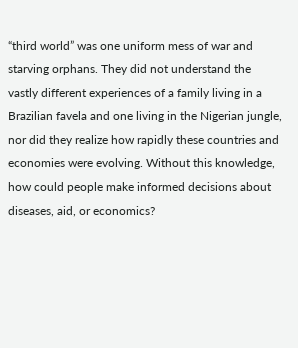“third world” was one uniform mess of war and starving orphans. They did not understand the vastly different experiences of a family living in a Brazilian favela and one living in the Nigerian jungle, nor did they realize how rapidly these countries and economies were evolving. Without this knowledge, how could people make informed decisions about diseases, aid, or economics?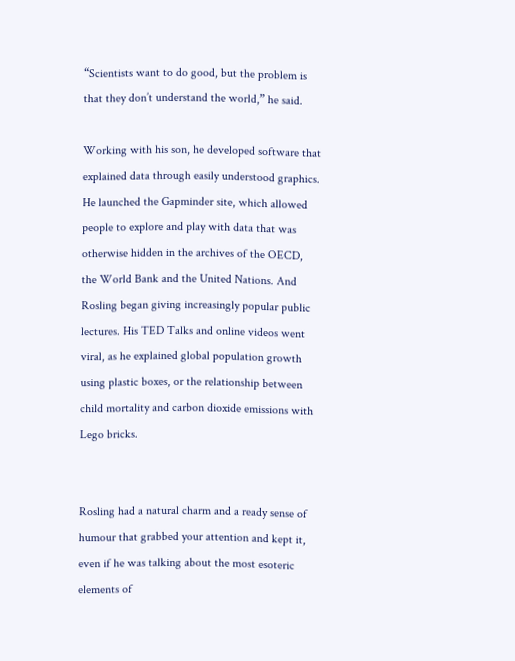“Scientists want to do good, but the problem is that they don’t understand the world,” he said.

Working with his son, he developed software that explained data through easily understood graphics. He launched the Gapminder site, which allowed people to explore and play with data that was otherwise hidden in the archives of the OECD, the World Bank and the United Nations. And Rosling began giving increasingly popular public lectures. His TED Talks and online videos went viral, as he explained global population growth using plastic boxes, or the relationship between child mortality and carbon dioxide emissions with Lego bricks.


Rosling had a natural charm and a ready sense of humour that grabbed your attention and kept it, even if he was talking about the most esoteric elements of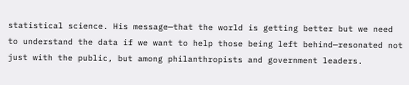statistical science. His message—that the world is getting better but we need to understand the data if we want to help those being left behind—resonated not just with the public, but among philanthropists and government leaders.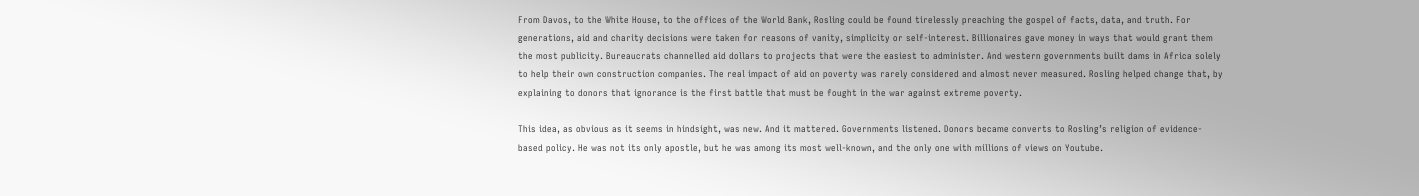From Davos, to the White House, to the offices of the World Bank, Rosling could be found tirelessly preaching the gospel of facts, data, and truth. For generations, aid and charity decisions were taken for reasons of vanity, simplicity or self-interest. Billionaires gave money in ways that would grant them the most publicity. Bureaucrats channelled aid dollars to projects that were the easiest to administer. And western governments built dams in Africa solely to help their own construction companies. The real impact of aid on poverty was rarely considered and almost never measured. Rosling helped change that, by explaining to donors that ignorance is the first battle that must be fought in the war against extreme poverty.

This idea, as obvious as it seems in hindsight, was new. And it mattered. Governments listened. Donors became converts to Rosling’s religion of evidence-based policy. He was not its only apostle, but he was among its most well-known, and the only one with millions of views on Youtube.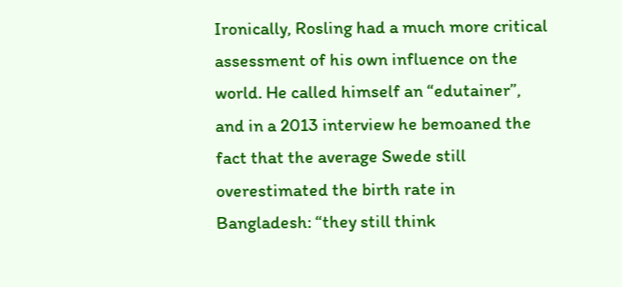Ironically, Rosling had a much more critical assessment of his own influence on the world. He called himself an “edutainer”, and in a 2013 interview he bemoaned the fact that the average Swede still overestimated the birth rate in Bangladesh: “they still think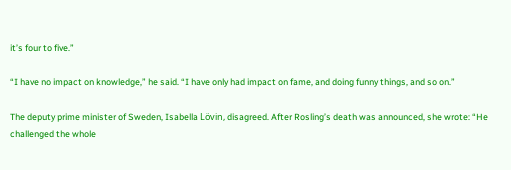it’s four to five.”

“I have no impact on knowledge,” he said. “I have only had impact on fame, and doing funny things, and so on.”

The deputy prime minister of Sweden, Isabella Lövin, disagreed. After Rosling’s death was announced, she wrote: “He challenged the whole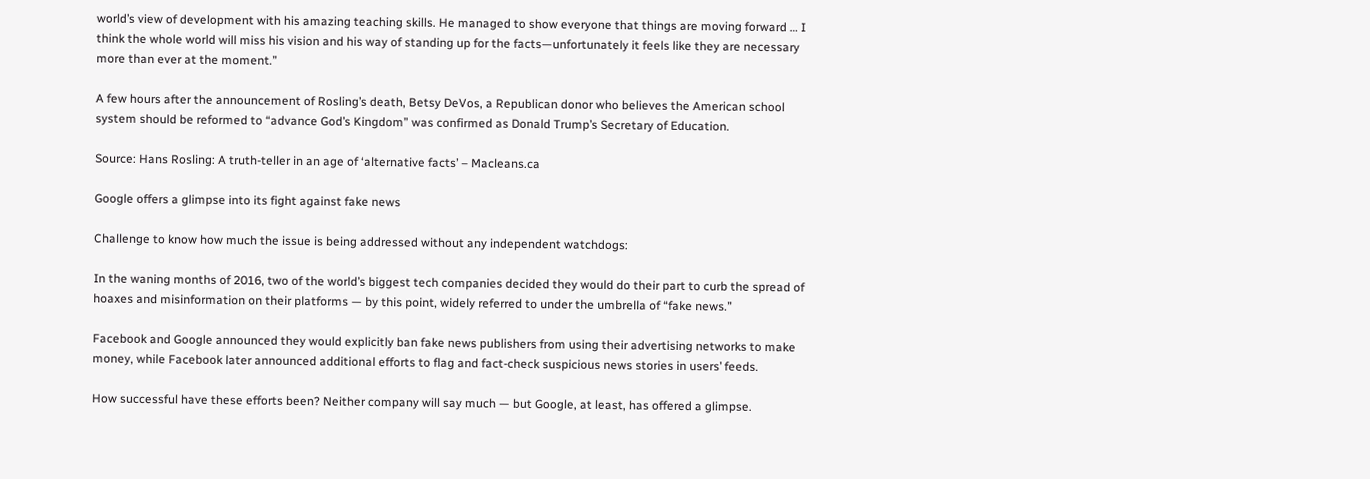world’s view of development with his amazing teaching skills. He managed to show everyone that things are moving forward … I think the whole world will miss his vision and his way of standing up for the facts—unfortunately it feels like they are necessary more than ever at the moment.”

A few hours after the announcement of Rosling’s death, Betsy DeVos, a Republican donor who believes the American school system should be reformed to “advance God’s Kingdom” was confirmed as Donald Trump’s Secretary of Education.

Source: Hans Rosling: A truth-teller in an age of ‘alternative facts’ – Macleans.ca

Google offers a glimpse into its fight against fake news

Challenge to know how much the issue is being addressed without any independent watchdogs:

In the waning months of 2016, two of the world’s biggest tech companies decided they would do their part to curb the spread of hoaxes and misinformation on their platforms — by this point, widely referred to under the umbrella of “fake news.”

Facebook and Google announced they would explicitly ban fake news publishers from using their advertising networks to make money, while Facebook later announced additional efforts to flag and fact-check suspicious news stories in users’ feeds.

How successful have these efforts been? Neither company will say much — but Google, at least, has offered a glimpse.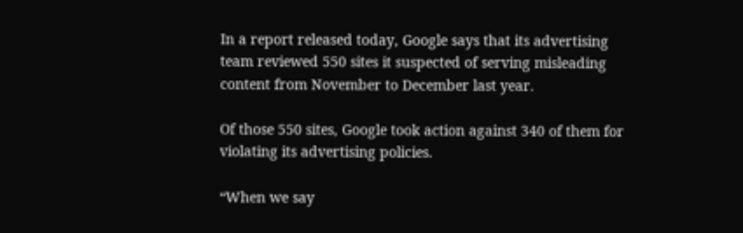In a report released today, Google says that its advertising team reviewed 550 sites it suspected of serving misleading content from November to December last year.

Of those 550 sites, Google took action against 340 of them for violating its advertising policies.

“When we say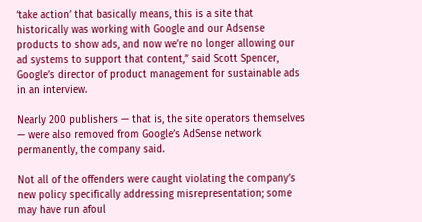‘take action’ that basically means, this is a site that historically was working with Google and our Adsense products to show ads, and now we’re no longer allowing our ad systems to support that content,” said Scott Spencer, Google’s director of product management for sustainable ads in an interview.

Nearly 200 publishers — that is, the site operators themselves — were also removed from Google’s AdSense network permanently, the company said.

Not all of the offenders were caught violating the company’s new policy specifically addressing misrepresentation; some may have run afoul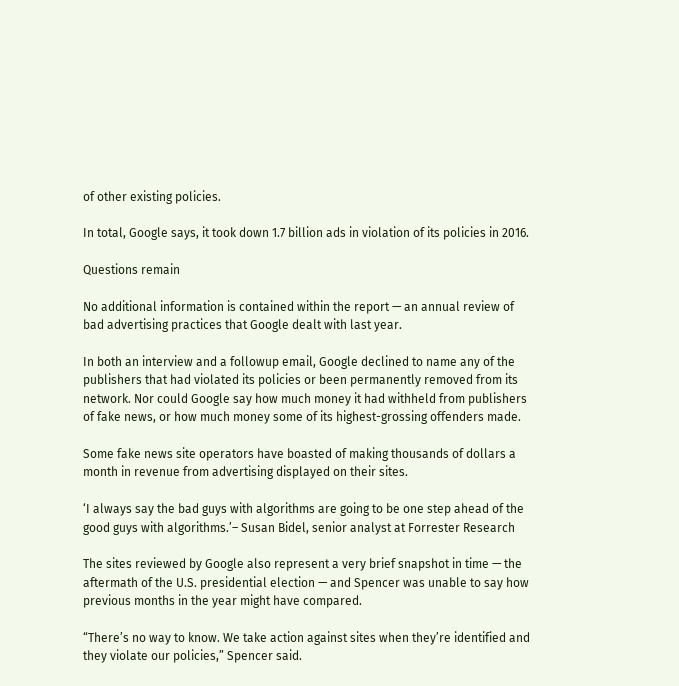of other existing policies.

In total, Google says, it took down 1.7 billion ads in violation of its policies in 2016.

Questions remain

No additional information is contained within the report — an annual review of bad advertising practices that Google dealt with last year.

In both an interview and a followup email, Google declined to name any of the publishers that had violated its policies or been permanently removed from its network. Nor could Google say how much money it had withheld from publishers of fake news, or how much money some of its highest-grossing offenders made.

Some fake news site operators have boasted of making thousands of dollars a month in revenue from advertising displayed on their sites.

‘I always say the bad guys with algorithms are going to be one step ahead of the good guys with algorithms.’– Susan Bidel, senior analyst at Forrester Research

The sites reviewed by Google also represent a very brief snapshot in time — the aftermath of the U.S. presidential election — and Spencer was unable to say how previous months in the year might have compared.

“There’s no way to know. We take action against sites when they’re identified and they violate our policies,” Spencer said.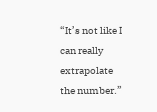“It’s not like I can really extrapolate the number.”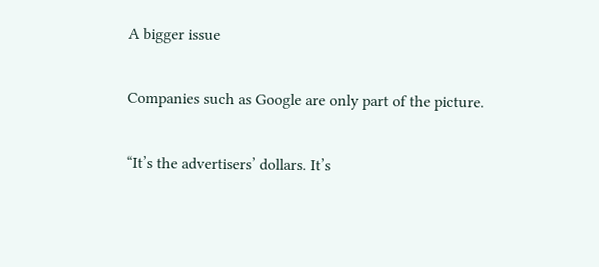A bigger issue

Companies such as Google are only part of the picture.

“It’s the advertisers’ dollars. It’s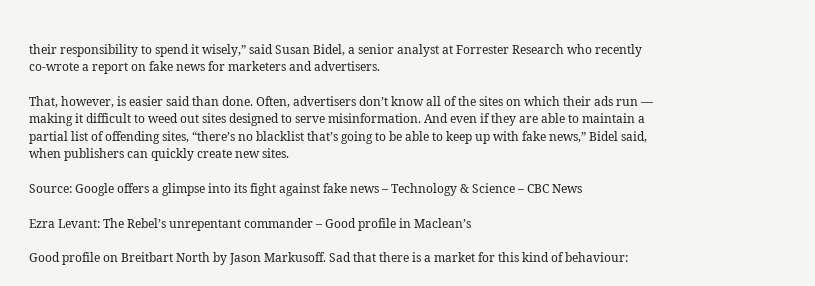their responsibility to spend it wisely,” said Susan Bidel, a senior analyst at Forrester Research who recently co-wrote a report on fake news for marketers and advertisers.

That, however, is easier said than done. Often, advertisers don’t know all of the sites on which their ads run — making it difficult to weed out sites designed to serve misinformation. And even if they are able to maintain a partial list of offending sites, “there’s no blacklist that’s going to be able to keep up with fake news,” Bidel said, when publishers can quickly create new sites.

Source: Google offers a glimpse into its fight against fake news – Technology & Science – CBC News

Ezra Levant: The Rebel’s unrepentant commander – Good profile in Maclean’s

Good profile on Breitbart North by Jason Markusoff. Sad that there is a market for this kind of behaviour: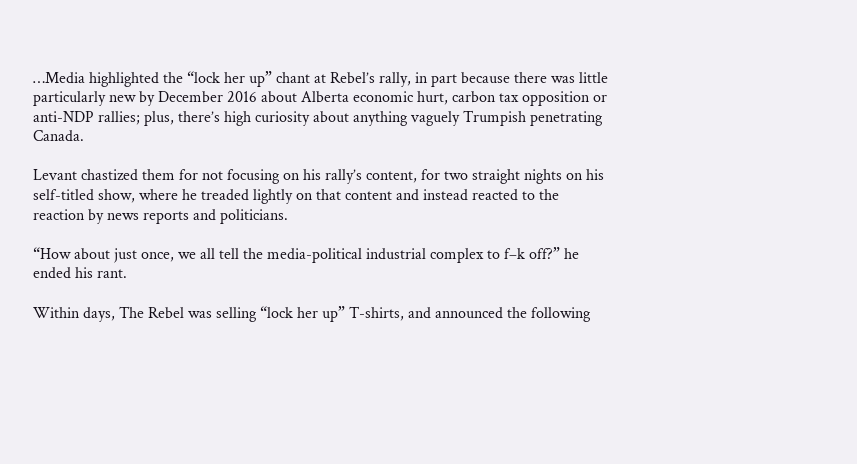…Media highlighted the “lock her up” chant at Rebel’s rally, in part because there was little particularly new by December 2016 about Alberta economic hurt, carbon tax opposition or anti-NDP rallies; plus, there’s high curiosity about anything vaguely Trumpish penetrating Canada.

Levant chastized them for not focusing on his rally’s content, for two straight nights on his self-titled show, where he treaded lightly on that content and instead reacted to the reaction by news reports and politicians.

“How about just once, we all tell the media-political industrial complex to f–k off?” he ended his rant.

Within days, The Rebel was selling “lock her up” T-shirts, and announced the following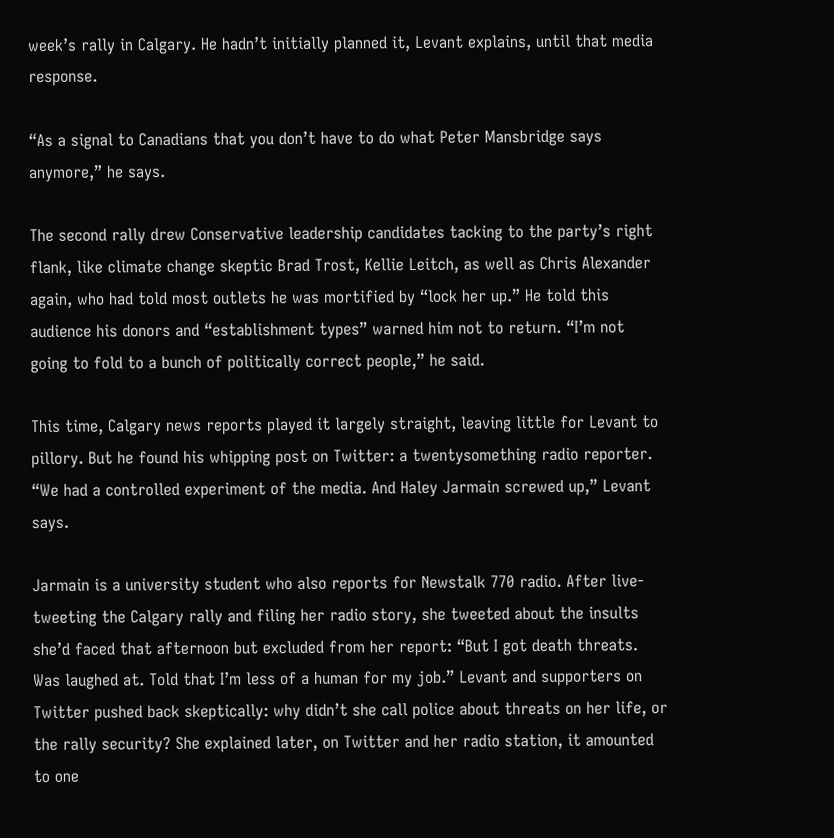week’s rally in Calgary. He hadn’t initially planned it, Levant explains, until that media response.

“As a signal to Canadians that you don’t have to do what Peter Mansbridge says anymore,” he says.

The second rally drew Conservative leadership candidates tacking to the party’s right flank, like climate change skeptic Brad Trost, Kellie Leitch, as well as Chris Alexander again, who had told most outlets he was mortified by “lock her up.” He told this audience his donors and “establishment types” warned him not to return. “I’m not going to fold to a bunch of politically correct people,” he said.

This time, Calgary news reports played it largely straight, leaving little for Levant to pillory. But he found his whipping post on Twitter: a twentysomething radio reporter. “We had a controlled experiment of the media. And Haley Jarmain screwed up,” Levant says.

Jarmain is a university student who also reports for Newstalk 770 radio. After live-tweeting the Calgary rally and filing her radio story, she tweeted about the insults she’d faced that afternoon but excluded from her report: “But I got death threats. Was laughed at. Told that I’m less of a human for my job.” Levant and supporters on Twitter pushed back skeptically: why didn’t she call police about threats on her life, or the rally security? She explained later, on Twitter and her radio station, it amounted to one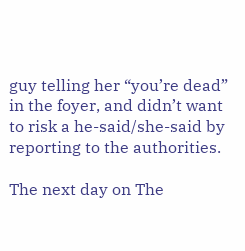guy telling her “you’re dead” in the foyer, and didn’t want to risk a he-said/she-said by reporting to the authorities.

The next day on The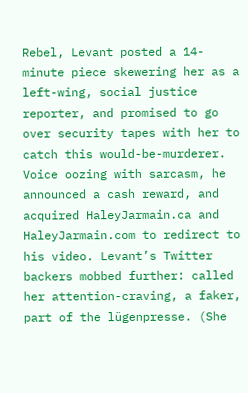Rebel, Levant posted a 14-minute piece skewering her as a left-wing, social justice reporter, and promised to go over security tapes with her to catch this would-be-murderer. Voice oozing with sarcasm, he announced a cash reward, and acquired HaleyJarmain.ca and HaleyJarmain.com to redirect to his video. Levant’s Twitter backers mobbed further: called her attention-craving, a faker, part of the lügenpresse. (She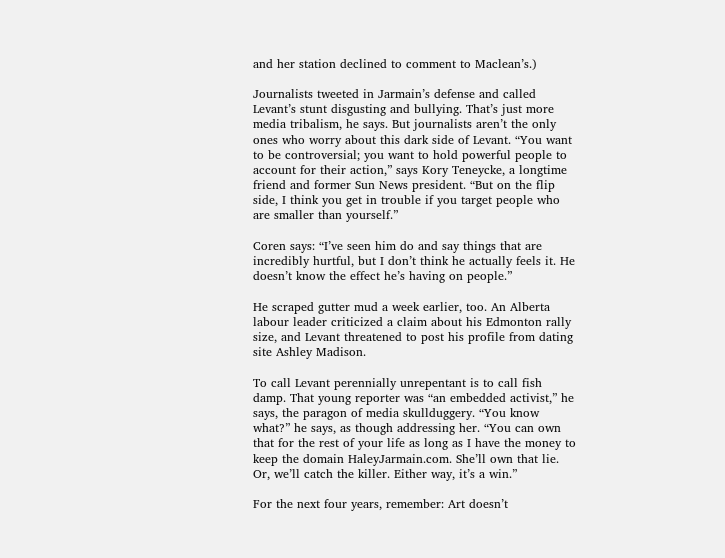and her station declined to comment to Maclean’s.)

Journalists tweeted in Jarmain’s defense and called Levant’s stunt disgusting and bullying. That’s just more media tribalism, he says. But journalists aren’t the only ones who worry about this dark side of Levant. “You want to be controversial; you want to hold powerful people to account for their action,” says Kory Teneycke, a longtime friend and former Sun News president. “But on the flip side, I think you get in trouble if you target people who are smaller than yourself.”

Coren says: “I’ve seen him do and say things that are incredibly hurtful, but I don’t think he actually feels it. He doesn’t know the effect he’s having on people.”

He scraped gutter mud a week earlier, too. An Alberta labour leader criticized a claim about his Edmonton rally size, and Levant threatened to post his profile from dating site Ashley Madison.

To call Levant perennially unrepentant is to call fish damp. That young reporter was “an embedded activist,” he says, the paragon of media skullduggery. “You know what?” he says, as though addressing her. “You can own that for the rest of your life as long as I have the money to keep the domain HaleyJarmain.com. She’ll own that lie. Or, we’ll catch the killer. Either way, it’s a win.”

For the next four years, remember: Art doesn’t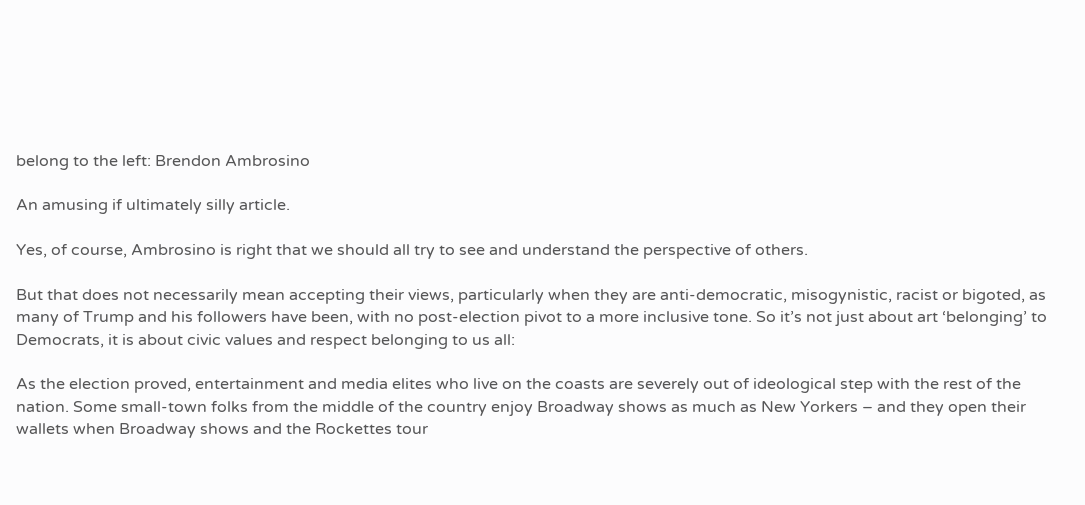belong to the left: Brendon Ambrosino

An amusing if ultimately silly article.

Yes, of course, Ambrosino is right that we should all try to see and understand the perspective of others.

But that does not necessarily mean accepting their views, particularly when they are anti-democratic, misogynistic, racist or bigoted, as many of Trump and his followers have been, with no post-election pivot to a more inclusive tone. So it’s not just about art ‘belonging’ to Democrats, it is about civic values and respect belonging to us all:

As the election proved, entertainment and media elites who live on the coasts are severely out of ideological step with the rest of the nation. Some small-town folks from the middle of the country enjoy Broadway shows as much as New Yorkers – and they open their wallets when Broadway shows and the Rockettes tour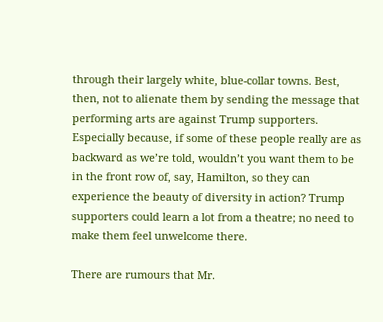through their largely white, blue-collar towns. Best, then, not to alienate them by sending the message that performing arts are against Trump supporters. Especially because, if some of these people really are as backward as we’re told, wouldn’t you want them to be in the front row of, say, Hamilton, so they can experience the beauty of diversity in action? Trump supporters could learn a lot from a theatre; no need to make them feel unwelcome there.

There are rumours that Mr.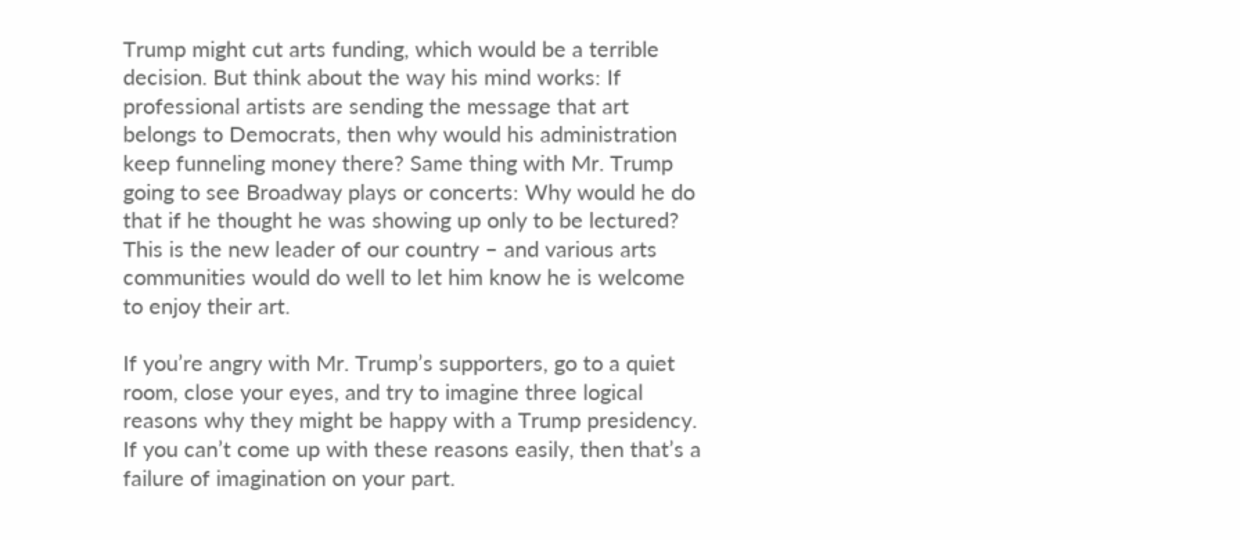Trump might cut arts funding, which would be a terrible decision. But think about the way his mind works: If professional artists are sending the message that art belongs to Democrats, then why would his administration keep funneling money there? Same thing with Mr. Trump going to see Broadway plays or concerts: Why would he do that if he thought he was showing up only to be lectured? This is the new leader of our country – and various arts communities would do well to let him know he is welcome to enjoy their art.

If you’re angry with Mr. Trump’s supporters, go to a quiet room, close your eyes, and try to imagine three logical reasons why they might be happy with a Trump presidency. If you can’t come up with these reasons easily, then that’s a failure of imagination on your part.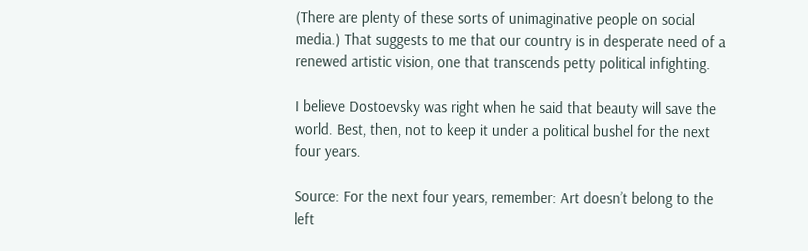(There are plenty of these sorts of unimaginative people on social media.) That suggests to me that our country is in desperate need of a renewed artistic vision, one that transcends petty political infighting.

I believe Dostoevsky was right when he said that beauty will save the world. Best, then, not to keep it under a political bushel for the next four years.

Source: For the next four years, remember: Art doesn’t belong to the left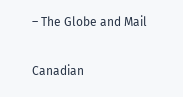– The Globe and Mail

Canadian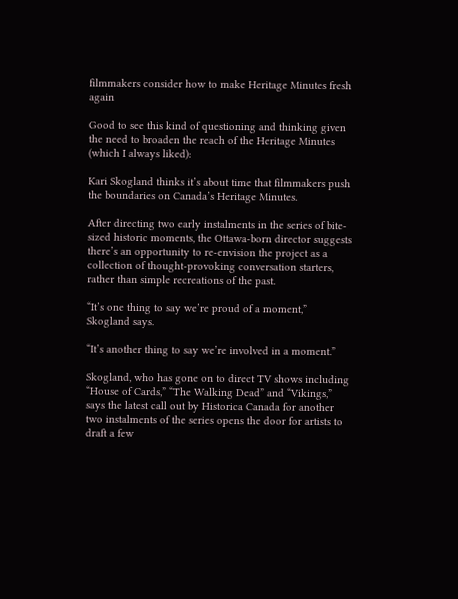filmmakers consider how to make Heritage Minutes fresh again

Good to see this kind of questioning and thinking given the need to broaden the reach of the Heritage Minutes (which I always liked):

Kari Skogland thinks it’s about time that filmmakers push the boundaries on Canada’s Heritage Minutes.

After directing two early instalments in the series of bite-sized historic moments, the Ottawa-born director suggests there’s an opportunity to re-envision the project as a collection of thought-provoking conversation starters, rather than simple recreations of the past.

“It’s one thing to say we’re proud of a moment,” Skogland says.

“It’s another thing to say we’re involved in a moment.”

Skogland, who has gone on to direct TV shows including “House of Cards,” “The Walking Dead” and “Vikings,” says the latest call out by Historica Canada for another two instalments of the series opens the door for artists to draft a few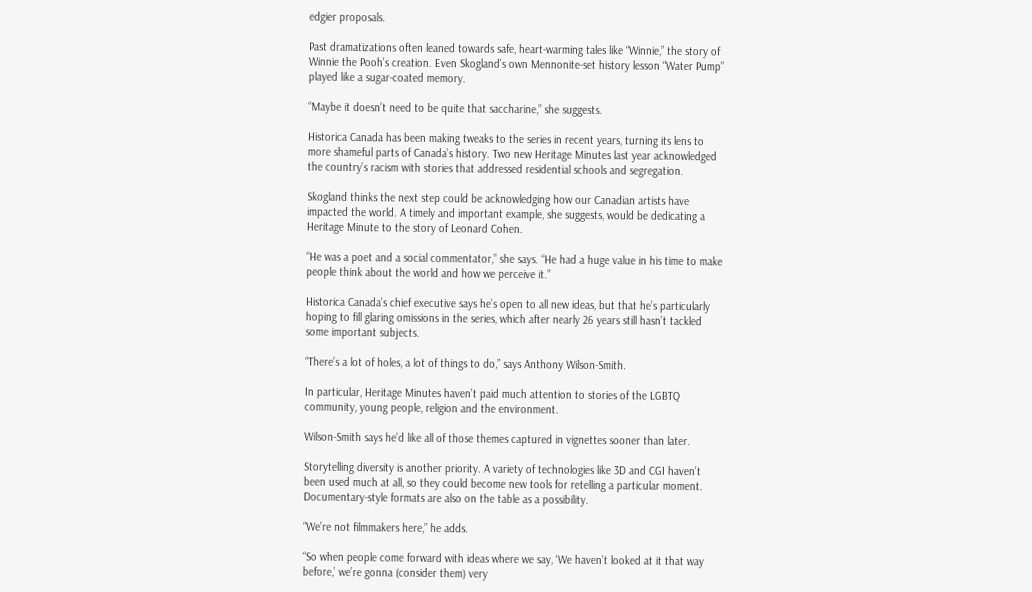edgier proposals.

Past dramatizations often leaned towards safe, heart-warming tales like “Winnie,” the story of Winnie the Pooh’s creation. Even Skogland’s own Mennonite-set history lesson “Water Pump” played like a sugar-coated memory.

“Maybe it doesn’t need to be quite that saccharine,” she suggests.

Historica Canada has been making tweaks to the series in recent years, turning its lens to more shameful parts of Canada’s history. Two new Heritage Minutes last year acknowledged the country’s racism with stories that addressed residential schools and segregation.

Skogland thinks the next step could be acknowledging how our Canadian artists have impacted the world. A timely and important example, she suggests, would be dedicating a Heritage Minute to the story of Leonard Cohen.

“He was a poet and a social commentator,” she says. “He had a huge value in his time to make people think about the world and how we perceive it.”

Historica Canada’s chief executive says he’s open to all new ideas, but that he’s particularly hoping to fill glaring omissions in the series, which after nearly 26 years still hasn’t tackled some important subjects.

“There’s a lot of holes, a lot of things to do,” says Anthony Wilson-Smith.

In particular, Heritage Minutes haven’t paid much attention to stories of the LGBTQ community, young people, religion and the environment.

Wilson-Smith says he’d like all of those themes captured in vignettes sooner than later.

Storytelling diversity is another priority. A variety of technologies like 3D and CGI haven’t been used much at all, so they could become new tools for retelling a particular moment. Documentary-style formats are also on the table as a possibility.

“We’re not filmmakers here,” he adds.

“So when people come forward with ideas where we say, ‘We haven’t looked at it that way before,’ we’re gonna (consider them) very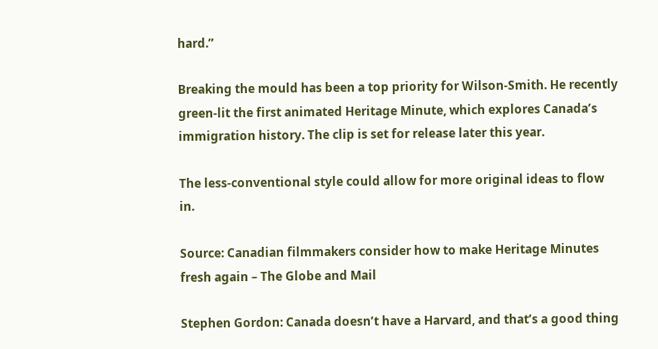hard.”

Breaking the mould has been a top priority for Wilson-Smith. He recently green-lit the first animated Heritage Minute, which explores Canada’s immigration history. The clip is set for release later this year.

The less-conventional style could allow for more original ideas to flow in.

Source: Canadian filmmakers consider how to make Heritage Minutes fresh again – The Globe and Mail

Stephen Gordon: Canada doesn’t have a Harvard, and that’s a good thing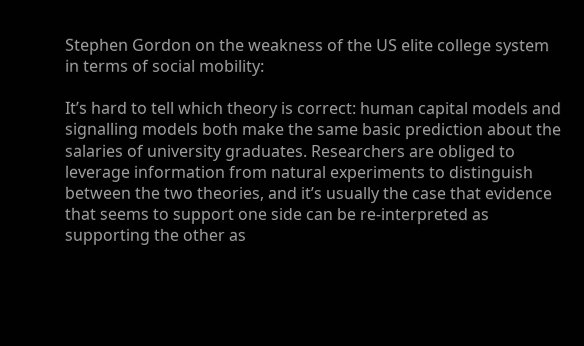Stephen Gordon on the weakness of the US elite college system in terms of social mobility:

It’s hard to tell which theory is correct: human capital models and signalling models both make the same basic prediction about the salaries of university graduates. Researchers are obliged to leverage information from natural experiments to distinguish between the two theories, and it’s usually the case that evidence that seems to support one side can be re-interpreted as supporting the other as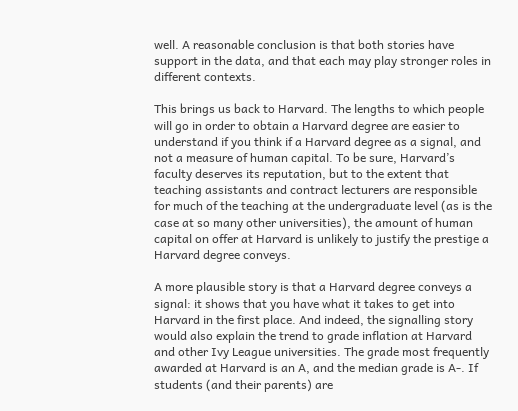well. A reasonable conclusion is that both stories have support in the data, and that each may play stronger roles in different contexts.

This brings us back to Harvard. The lengths to which people will go in order to obtain a Harvard degree are easier to understand if you think if a Harvard degree as a signal, and not a measure of human capital. To be sure, Harvard’s faculty deserves its reputation, but to the extent that teaching assistants and contract lecturers are responsible for much of the teaching at the undergraduate level (as is the case at so many other universities), the amount of human capital on offer at Harvard is unlikely to justify the prestige a Harvard degree conveys.

A more plausible story is that a Harvard degree conveys a signal: it shows that you have what it takes to get into Harvard in the first place. And indeed, the signalling story would also explain the trend to grade inflation at Harvard and other Ivy League universities. The grade most frequently awarded at Harvard is an A, and the median grade is A-. If students (and their parents) are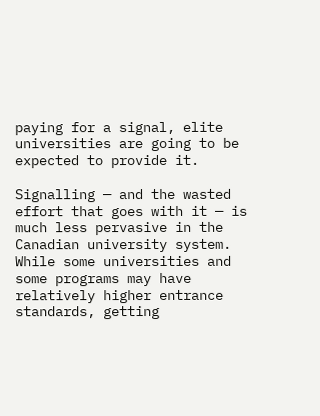paying for a signal, elite universities are going to be expected to provide it.

Signalling — and the wasted effort that goes with it — is much less pervasive in the Canadian university system. While some universities and some programs may have relatively higher entrance standards, getting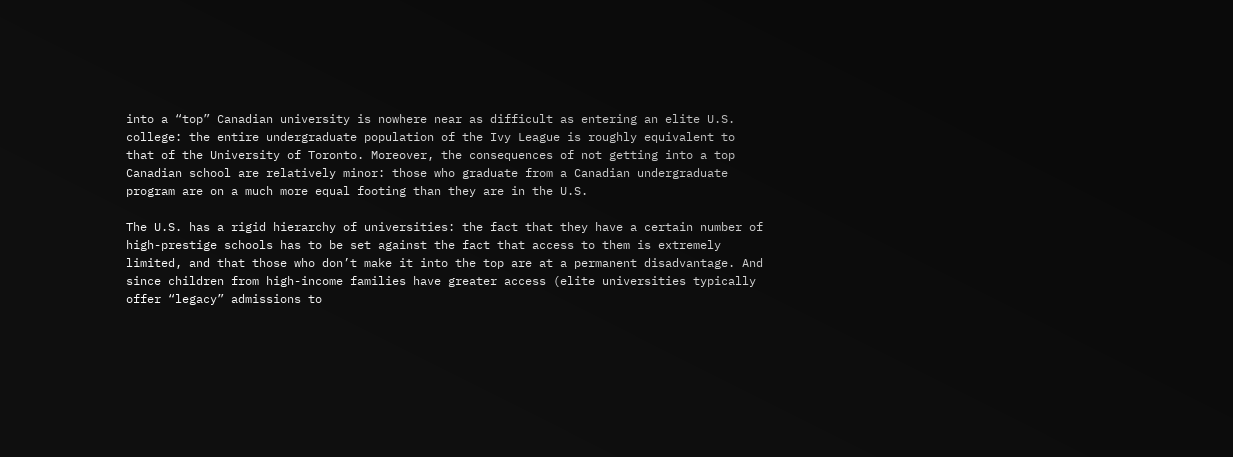into a “top” Canadian university is nowhere near as difficult as entering an elite U.S. college: the entire undergraduate population of the Ivy League is roughly equivalent to that of the University of Toronto. Moreover, the consequences of not getting into a top Canadian school are relatively minor: those who graduate from a Canadian undergraduate program are on a much more equal footing than they are in the U.S.

The U.S. has a rigid hierarchy of universities: the fact that they have a certain number of high-prestige schools has to be set against the fact that access to them is extremely limited, and that those who don’t make it into the top are at a permanent disadvantage. And since children from high-income families have greater access (elite universities typically offer “legacy” admissions to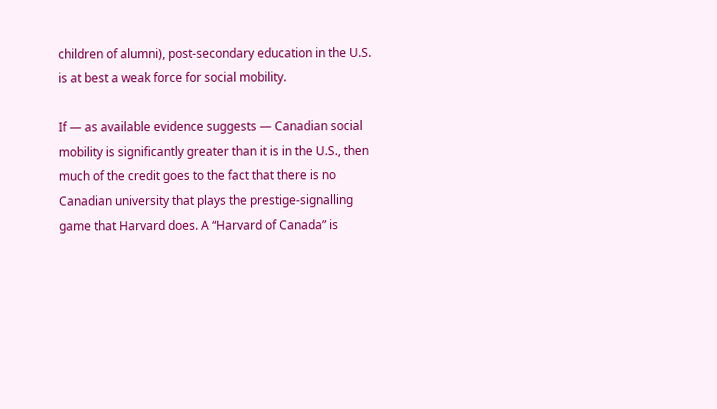children of alumni), post-secondary education in the U.S. is at best a weak force for social mobility.

If — as available evidence suggests — Canadian social mobility is significantly greater than it is in the U.S., then much of the credit goes to the fact that there is no Canadian university that plays the prestige-signalling game that Harvard does. A “Harvard of Canada” is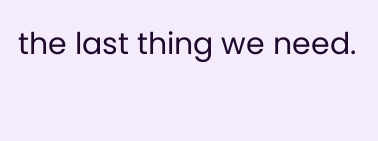the last thing we need.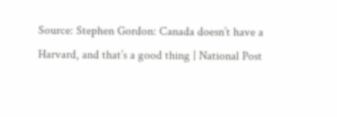Source: Stephen Gordon: Canada doesn’t have a Harvard, and that’s a good thing | National Post